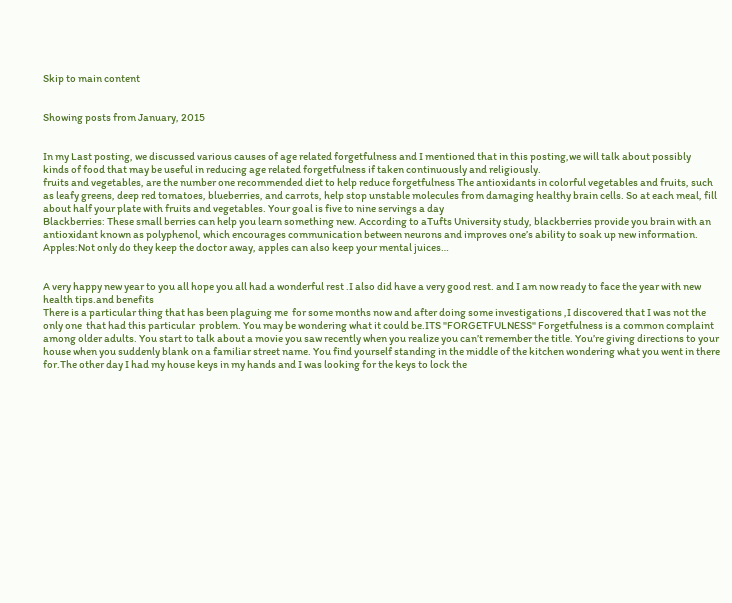Skip to main content


Showing posts from January, 2015


In my Last posting, we discussed various causes of age related forgetfulness and I mentioned that in this posting,we will talk about possibly  kinds of food that may be useful in reducing age related forgetfulness if taken continuously and religiously.
fruits and vegetables, are the number one recommended diet to help reduce forgetfulness The antioxidants in colorful vegetables and fruits, such as leafy greens, deep red tomatoes, blueberries, and carrots, help stop unstable molecules from damaging healthy brain cells. So at each meal, fill about half your plate with fruits and vegetables. Your goal is five to nine servings a day
Blackberries: These small berries can help you learn something new. According to aTufts University study, blackberries provide you brain with an antioxidant known as polyphenol, which encourages communication between neurons and improves one’s ability to soak up new information.
Apples:Not only do they keep the doctor away, apples can also keep your mental juices…


A very happy new year to you all hope you all had a wonderful rest .I also did have a very good rest. and I am now ready to face the year with new health tips.and benefits
There is a particular thing that has been plaguing me  for some months now and after doing some investigations ,I discovered that I was not the only one  that had this particular  problem. You may be wondering what it could be.ITS "FORGETFULNESS" Forgetfulness is a common complaint among older adults. You start to talk about a movie you saw recently when you realize you can’t remember the title. You’re giving directions to your house when you suddenly blank on a familiar street name. You find yourself standing in the middle of the kitchen wondering what you went in there for.The other day I had my house keys in my hands and I was looking for the keys to lock the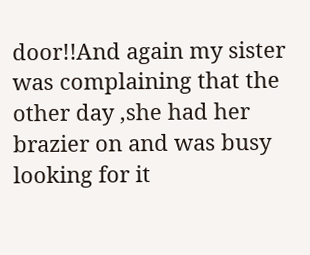door!!And again my sister was complaining that the other day ,she had her brazier on and was busy looking for it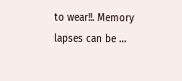to wear!!. Memory lapses can be …